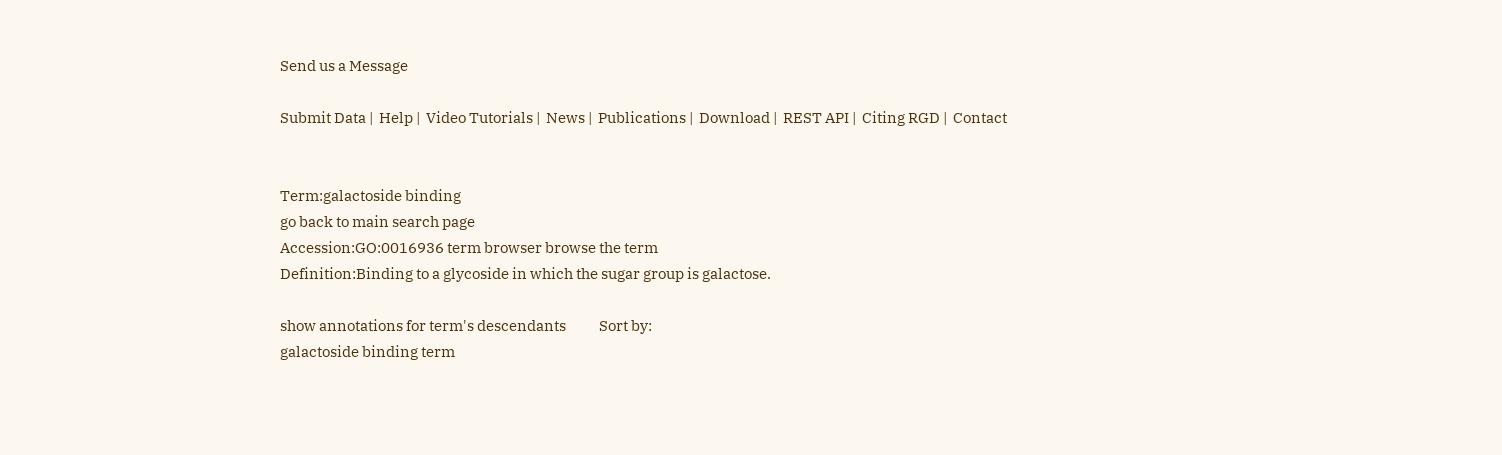Send us a Message

Submit Data |  Help |  Video Tutorials |  News |  Publications |  Download |  REST API |  Citing RGD |  Contact


Term:galactoside binding
go back to main search page
Accession:GO:0016936 term browser browse the term
Definition:Binding to a glycoside in which the sugar group is galactose.

show annotations for term's descendants           Sort by:
galactoside binding term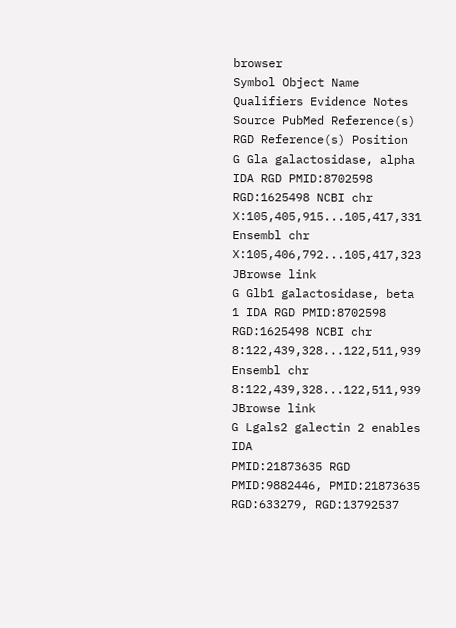browser
Symbol Object Name Qualifiers Evidence Notes Source PubMed Reference(s) RGD Reference(s) Position
G Gla galactosidase, alpha IDA RGD PMID:8702598 RGD:1625498 NCBI chr  X:105,405,915...105,417,331
Ensembl chr  X:105,406,792...105,417,323
JBrowse link
G Glb1 galactosidase, beta 1 IDA RGD PMID:8702598 RGD:1625498 NCBI chr 8:122,439,328...122,511,939
Ensembl chr 8:122,439,328...122,511,939
JBrowse link
G Lgals2 galectin 2 enables IDA
PMID:21873635 RGD
PMID:9882446, PMID:21873635 RGD:633279, RGD:13792537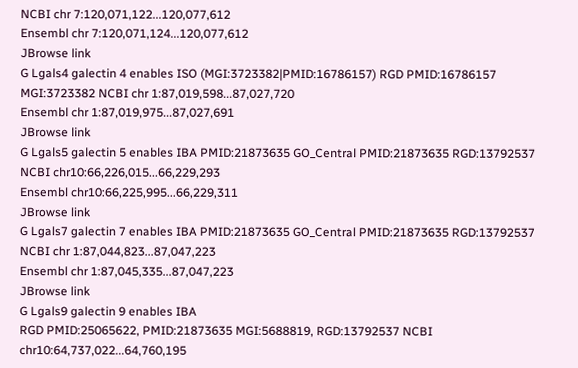NCBI chr 7:120,071,122...120,077,612
Ensembl chr 7:120,071,124...120,077,612
JBrowse link
G Lgals4 galectin 4 enables ISO (MGI:3723382|PMID:16786157) RGD PMID:16786157 MGI:3723382 NCBI chr 1:87,019,598...87,027,720
Ensembl chr 1:87,019,975...87,027,691
JBrowse link
G Lgals5 galectin 5 enables IBA PMID:21873635 GO_Central PMID:21873635 RGD:13792537 NCBI chr10:66,226,015...66,229,293
Ensembl chr10:66,225,995...66,229,311
JBrowse link
G Lgals7 galectin 7 enables IBA PMID:21873635 GO_Central PMID:21873635 RGD:13792537 NCBI chr 1:87,044,823...87,047,223
Ensembl chr 1:87,045,335...87,047,223
JBrowse link
G Lgals9 galectin 9 enables IBA
RGD PMID:25065622, PMID:21873635 MGI:5688819, RGD:13792537 NCBI chr10:64,737,022...64,760,195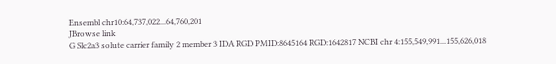Ensembl chr10:64,737,022...64,760,201
JBrowse link
G Slc2a3 solute carrier family 2 member 3 IDA RGD PMID:8645164 RGD:1642817 NCBI chr 4:155,549,991...155,626,018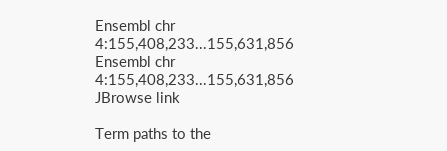Ensembl chr 4:155,408,233...155,631,856
Ensembl chr 4:155,408,233...155,631,856
JBrowse link

Term paths to the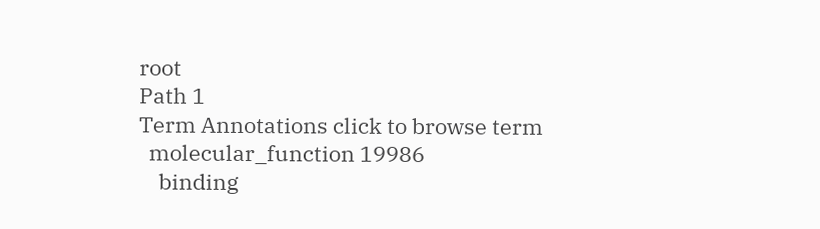root
Path 1
Term Annotations click to browse term
  molecular_function 19986
    binding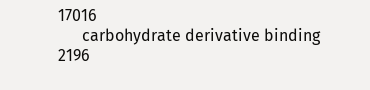17016
      carbohydrate derivative binding 2196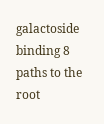galactoside binding 8
paths to the root